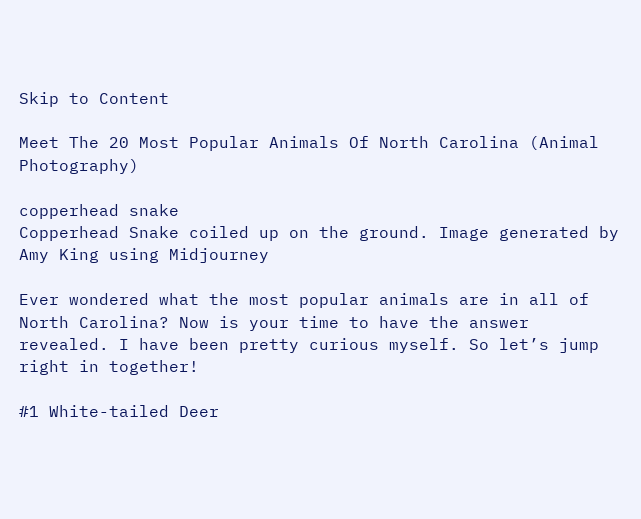Skip to Content

Meet The 20 Most Popular Animals Of North Carolina (Animal Photography)

copperhead snake
Copperhead Snake coiled up on the ground. Image generated by Amy King using Midjourney

Ever wondered what the most popular animals are in all of North Carolina? Now is your time to have the answer revealed. I have been pretty curious myself. So let’s jump right in together!

#1 White-tailed Deer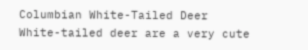Columbian White-Tailed Deer
White-tailed deer are a very cute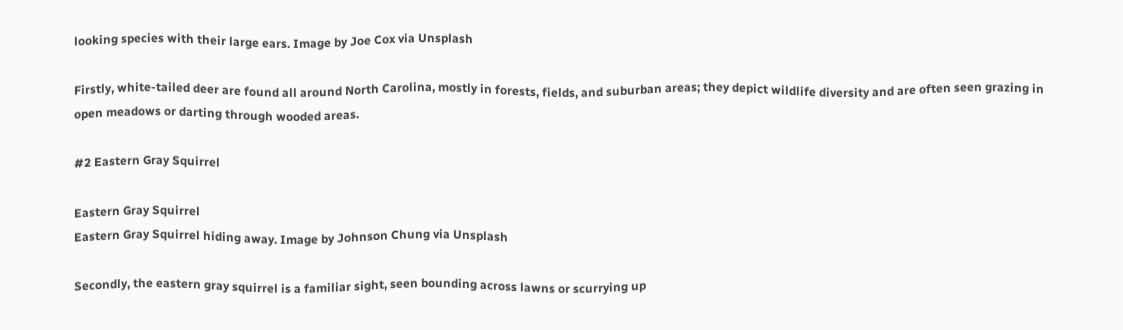looking species with their large ears. Image by Joe Cox via Unsplash

Firstly, white-tailed deer are found all around North Carolina, mostly in forests, fields, and suburban areas; they depict wildlife diversity and are often seen grazing in open meadows or darting through wooded areas.

#2 Eastern Gray Squirrel

Eastern Gray Squirrel
Eastern Gray Squirrel hiding away. Image by Johnson Chung via Unsplash

Secondly, the eastern gray squirrel is a familiar sight, seen bounding across lawns or scurrying up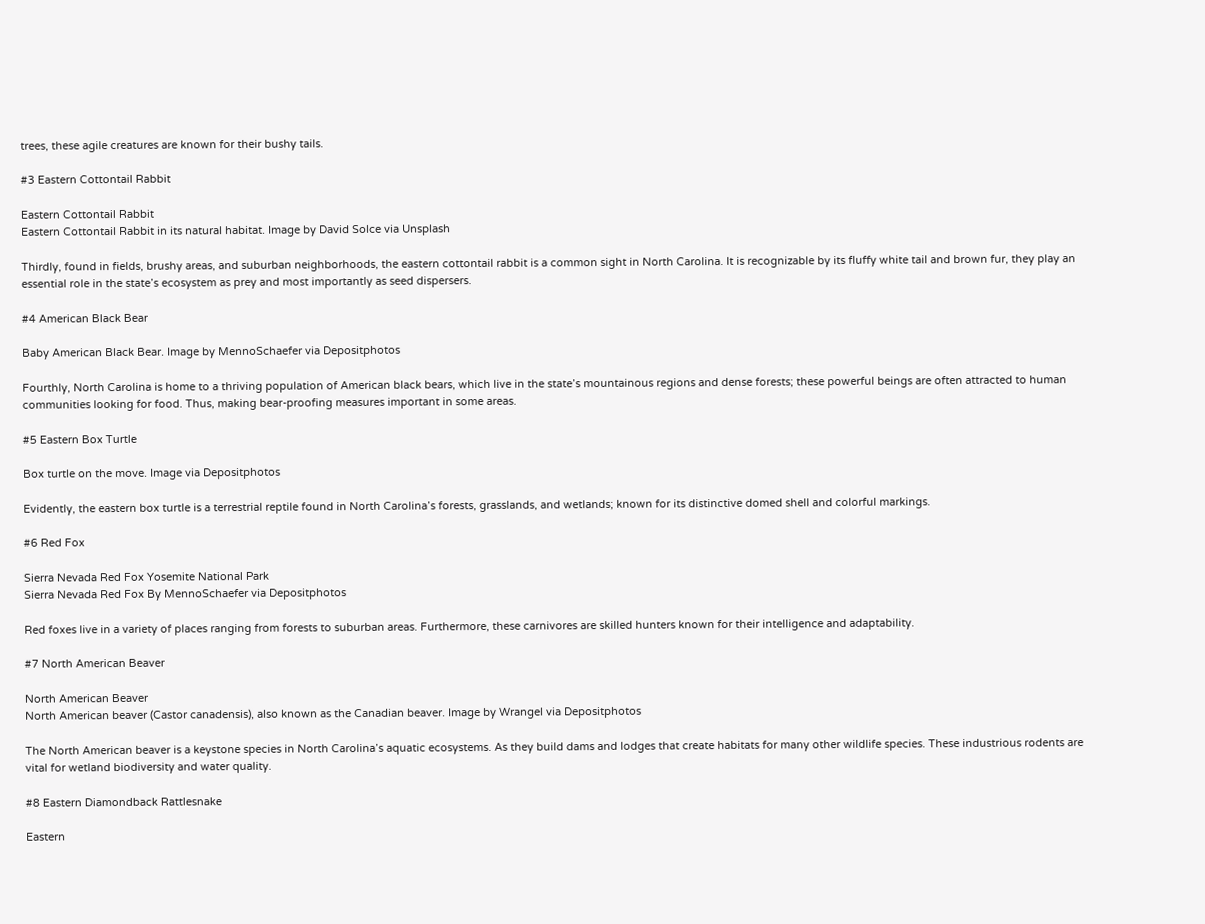trees, these agile creatures are known for their bushy tails.

#3 Eastern Cottontail Rabbit

Eastern Cottontail Rabbit
Eastern Cottontail Rabbit in its natural habitat. Image by David Solce via Unsplash

Thirdly, found in fields, brushy areas, and suburban neighborhoods, the eastern cottontail rabbit is a common sight in North Carolina. It is recognizable by its fluffy white tail and brown fur, they play an essential role in the state’s ecosystem as prey and most importantly as seed dispersers.

#4 American Black Bear

Baby American Black Bear. Image by MennoSchaefer via Depositphotos

Fourthly, North Carolina is home to a thriving population of American black bears, which live in the state’s mountainous regions and dense forests; these powerful beings are often attracted to human communities looking for food. Thus, making bear-proofing measures important in some areas.

#5 Eastern Box Turtle

Box turtle on the move. Image via Depositphotos

Evidently, the eastern box turtle is a terrestrial reptile found in North Carolina’s forests, grasslands, and wetlands; known for its distinctive domed shell and colorful markings.

#6 Red Fox

Sierra Nevada Red Fox Yosemite National Park
Sierra Nevada Red Fox By MennoSchaefer via Depositphotos

Red foxes live in a variety of places ranging from forests to suburban areas. Furthermore, these carnivores are skilled hunters known for their intelligence and adaptability.

#7 North American Beaver

North American Beaver
North American beaver (Castor canadensis), also known as the Canadian beaver. Image by Wrangel via Depositphotos

The North American beaver is a keystone species in North Carolina’s aquatic ecosystems. As they build dams and lodges that create habitats for many other wildlife species. These industrious rodents are vital for wetland biodiversity and water quality.

#8 Eastern Diamondback Rattlesnake

Eastern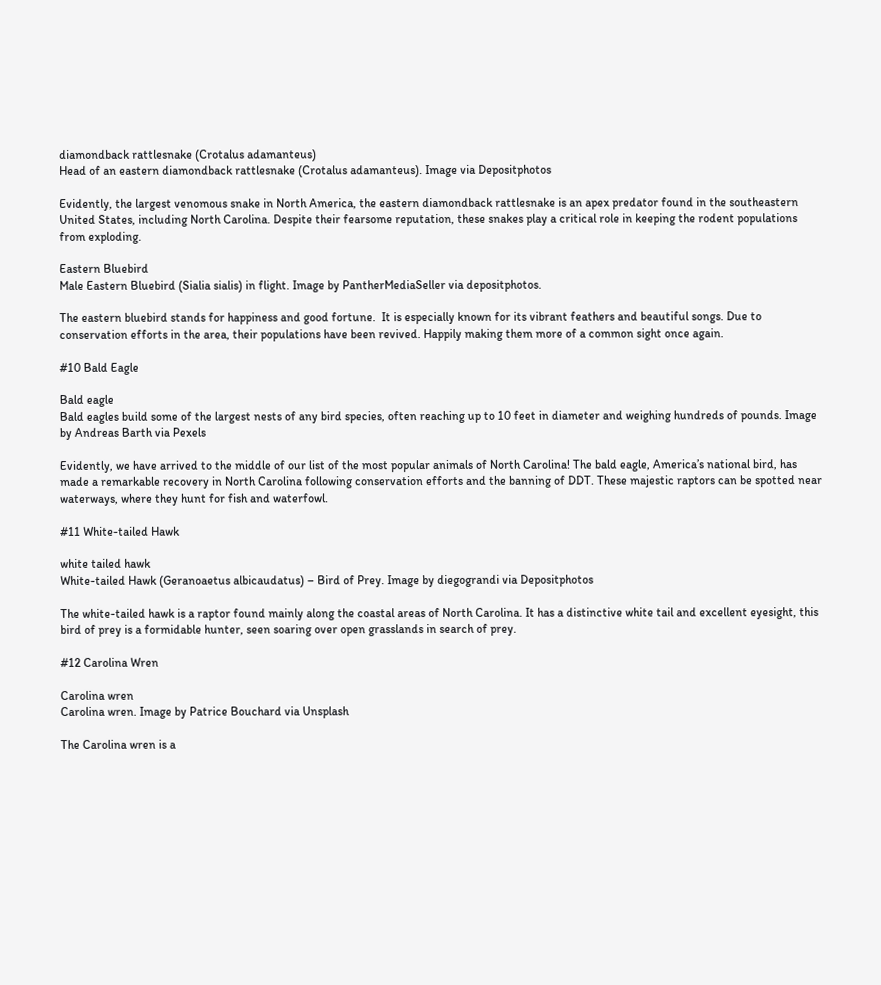diamondback rattlesnake (Crotalus adamanteus)
Head of an eastern diamondback rattlesnake (Crotalus adamanteus). Image via Depositphotos

Evidently, the largest venomous snake in North America, the eastern diamondback rattlesnake is an apex predator found in the southeastern United States, including North Carolina. Despite their fearsome reputation, these snakes play a critical role in keeping the rodent populations from exploding.

Eastern Bluebird
Male Eastern Bluebird (Sialia sialis) in flight. Image by PantherMediaSeller via depositphotos.

The eastern bluebird stands for happiness and good fortune.  It is especially known for its vibrant feathers and beautiful songs. Due to conservation efforts in the area, their populations have been revived. Happily making them more of a common sight once again.

#10 Bald Eagle

Bald eagle
Bald eagles build some of the largest nests of any bird species, often reaching up to 10 feet in diameter and weighing hundreds of pounds. Image by Andreas Barth via Pexels

Evidently, we have arrived to the middle of our list of the most popular animals of North Carolina! The bald eagle, America’s national bird, has made a remarkable recovery in North Carolina following conservation efforts and the banning of DDT. These majestic raptors can be spotted near waterways, where they hunt for fish and waterfowl.

#11 White-tailed Hawk

white tailed hawk
White-tailed Hawk (Geranoaetus albicaudatus) – Bird of Prey. Image by diegograndi via Depositphotos

The white-tailed hawk is a raptor found mainly along the coastal areas of North Carolina. It has a distinctive white tail and excellent eyesight, this bird of prey is a formidable hunter, seen soaring over open grasslands in search of prey.

#12 Carolina Wren

Carolina wren
Carolina wren. Image by Patrice Bouchard via Unsplash

The Carolina wren is a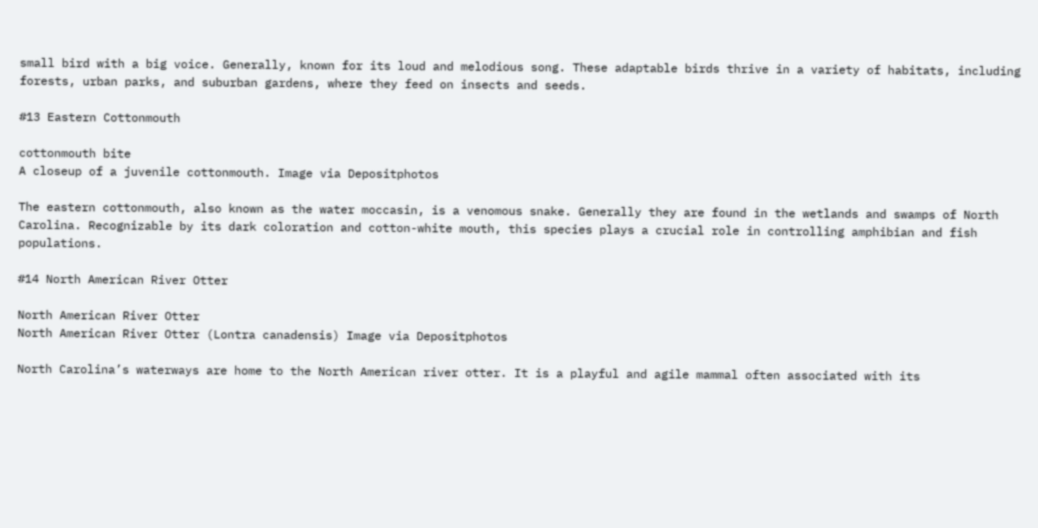small bird with a big voice. Generally, known for its loud and melodious song. These adaptable birds thrive in a variety of habitats, including forests, urban parks, and suburban gardens, where they feed on insects and seeds.

#13 Eastern Cottonmouth

cottonmouth bite
A closeup of a juvenile cottonmouth. Image via Depositphotos

The eastern cottonmouth, also known as the water moccasin, is a venomous snake. Generally they are found in the wetlands and swamps of North Carolina. Recognizable by its dark coloration and cotton-white mouth, this species plays a crucial role in controlling amphibian and fish populations.

#14 North American River Otter

North American River Otter
North American River Otter (Lontra canadensis) Image via Depositphotos

North Carolina’s waterways are home to the North American river otter. It is a playful and agile mammal often associated with its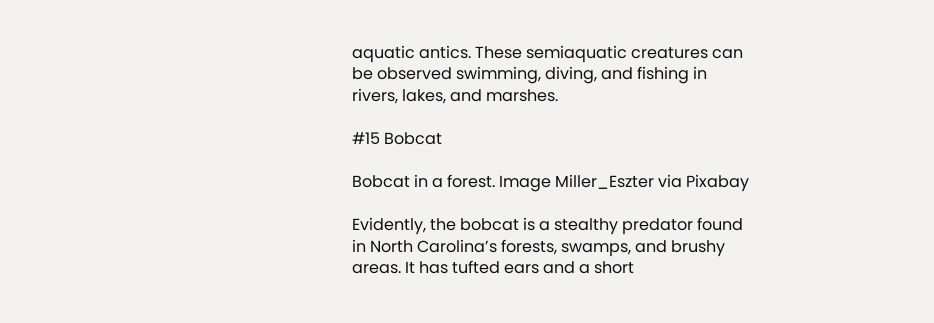aquatic antics. These semiaquatic creatures can be observed swimming, diving, and fishing in rivers, lakes, and marshes.

#15 Bobcat

Bobcat in a forest. Image Miller_Eszter via Pixabay

Evidently, the bobcat is a stealthy predator found in North Carolina’s forests, swamps, and brushy areas. It has tufted ears and a short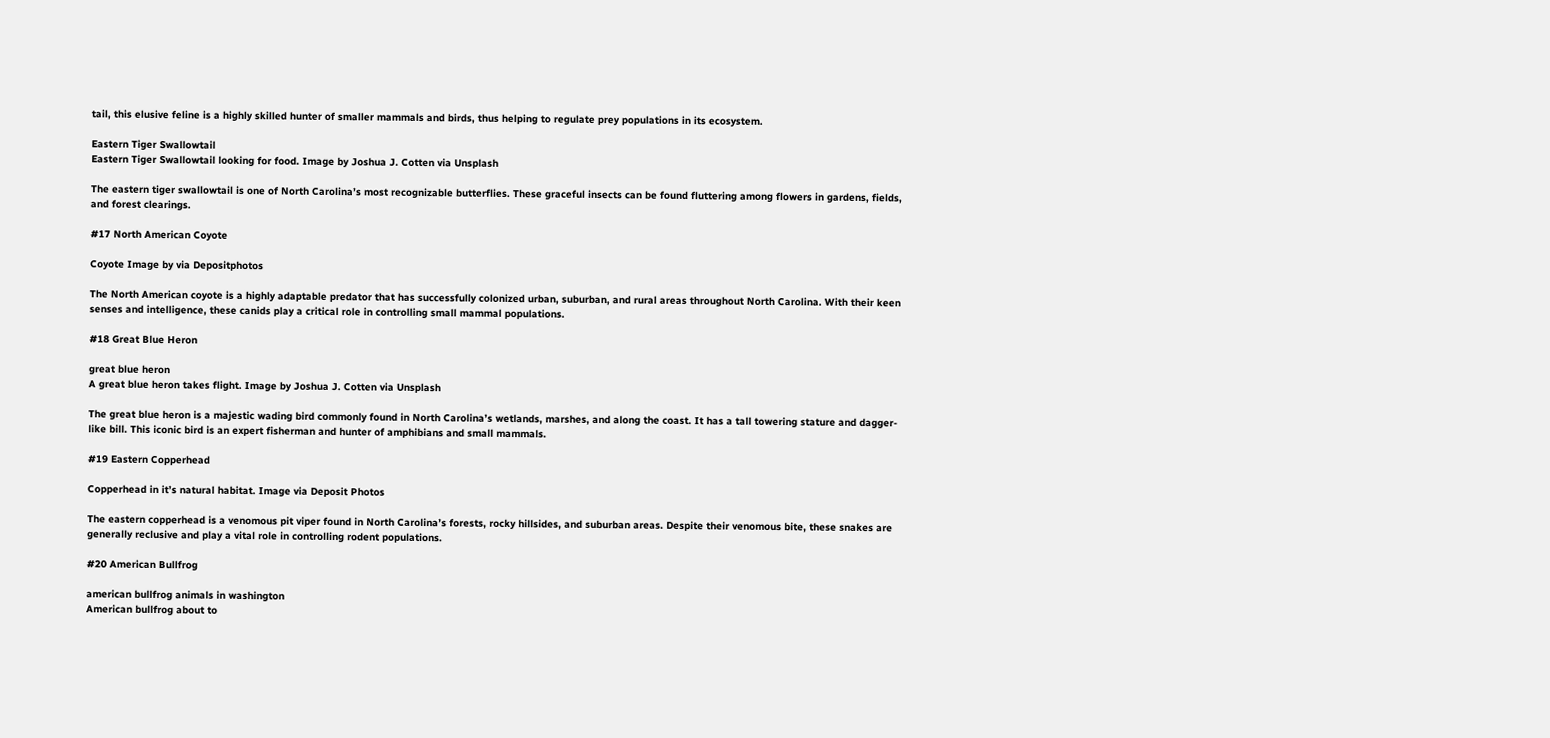tail, this elusive feline is a highly skilled hunter of smaller mammals and birds, thus helping to regulate prey populations in its ecosystem.

Eastern Tiger Swallowtail
Eastern Tiger Swallowtail looking for food. Image by Joshua J. Cotten via Unsplash

The eastern tiger swallowtail is one of North Carolina’s most recognizable butterflies. These graceful insects can be found fluttering among flowers in gardens, fields, and forest clearings.

#17 North American Coyote

Coyote Image by via Depositphotos

The North American coyote is a highly adaptable predator that has successfully colonized urban, suburban, and rural areas throughout North Carolina. With their keen senses and intelligence, these canids play a critical role in controlling small mammal populations.

#18 Great Blue Heron

great blue heron
A great blue heron takes flight. Image by Joshua J. Cotten via Unsplash

The great blue heron is a majestic wading bird commonly found in North Carolina’s wetlands, marshes, and along the coast. It has a tall towering stature and dagger-like bill. This iconic bird is an expert fisherman and hunter of amphibians and small mammals.

#19 Eastern Copperhead

Copperhead in it’s natural habitat. Image via Deposit Photos

The eastern copperhead is a venomous pit viper found in North Carolina’s forests, rocky hillsides, and suburban areas. Despite their venomous bite, these snakes are generally reclusive and play a vital role in controlling rodent populations.

#20 American Bullfrog

american bullfrog animals in washington
American bullfrog about to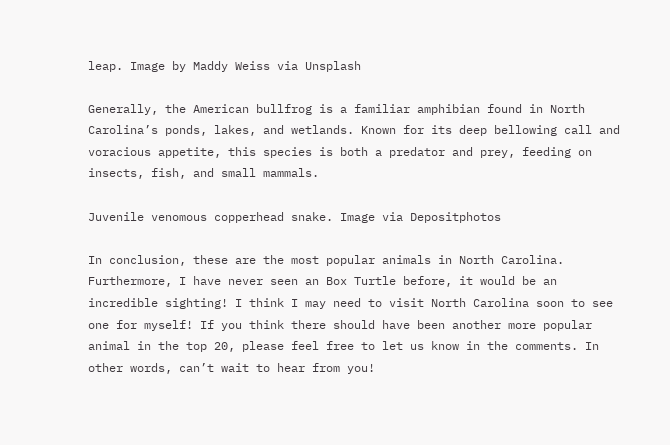leap. Image by Maddy Weiss via Unsplash

Generally, the American bullfrog is a familiar amphibian found in North Carolina’s ponds, lakes, and wetlands. Known for its deep bellowing call and voracious appetite, this species is both a predator and prey, feeding on insects, fish, and small mammals.

Juvenile venomous copperhead snake. Image via Depositphotos

In conclusion, these are the most popular animals in North Carolina. Furthermore, I have never seen an Box Turtle before, it would be an incredible sighting! I think I may need to visit North Carolina soon to see one for myself! If you think there should have been another more popular animal in the top 20, please feel free to let us know in the comments. In other words, can’t wait to hear from you!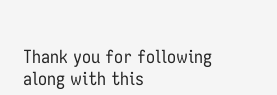Thank you for following along with this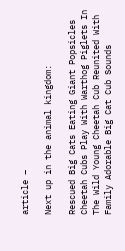article –

Next up in the animal kingdom:

Rescued Big Cats Eating Giant Popsicles Cheetah Cubs Play With Warthog Piglets In The Wild Young Cheetah Cub Reunited With Family Adorable Big Cat Cub Sounds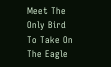Meet The Only Bird To Take On The Eagle